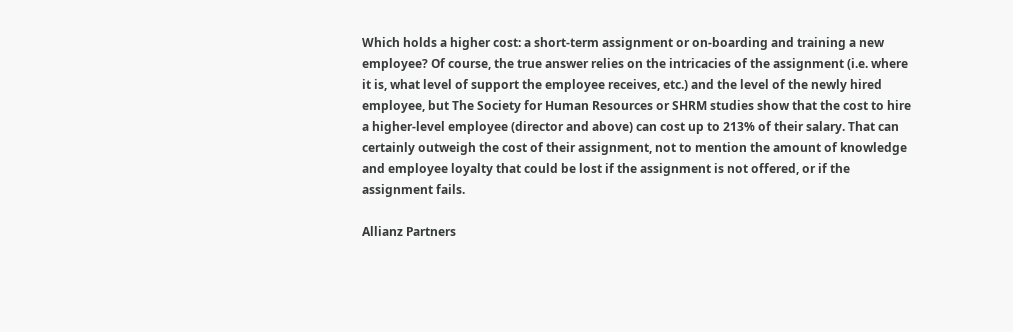Which holds a higher cost: a short-term assignment or on-boarding and training a new employee? Of course, the true answer relies on the intricacies of the assignment (i.e. where it is, what level of support the employee receives, etc.) and the level of the newly hired employee, but The Society for Human Resources or SHRM studies show that the cost to hire a higher-level employee (director and above) can cost up to 213% of their salary. That can certainly outweigh the cost of their assignment, not to mention the amount of knowledge and employee loyalty that could be lost if the assignment is not offered, or if the assignment fails.

Allianz Partners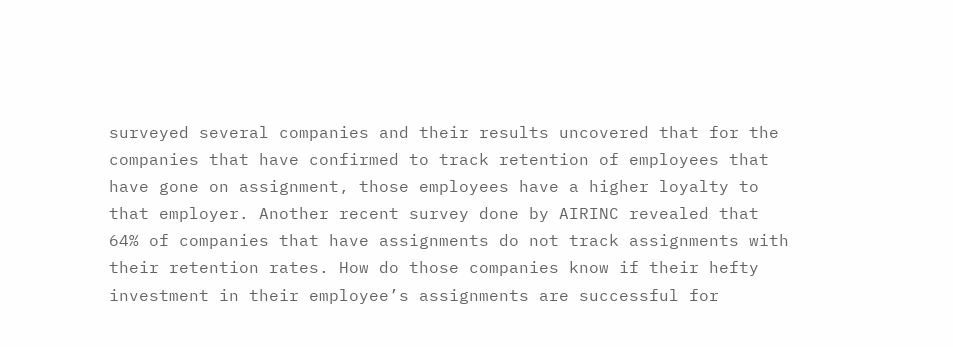surveyed several companies and their results uncovered that for the companies that have confirmed to track retention of employees that have gone on assignment, those employees have a higher loyalty to that employer. Another recent survey done by AIRINC revealed that 64% of companies that have assignments do not track assignments with their retention rates. How do those companies know if their hefty investment in their employee’s assignments are successful for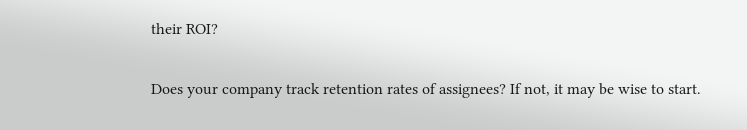their ROI?

Does your company track retention rates of assignees? If not, it may be wise to start.